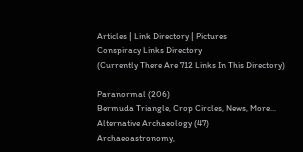Articles | Link Directory | Pictures
Conspiracy Links Directory
(Currently There Are 712 Links In This Directory)

Paranormal (206)
Bermuda Triangle, Crop Circles, News, More...
Alternative Archaeology (47)
Archaeoastronomy,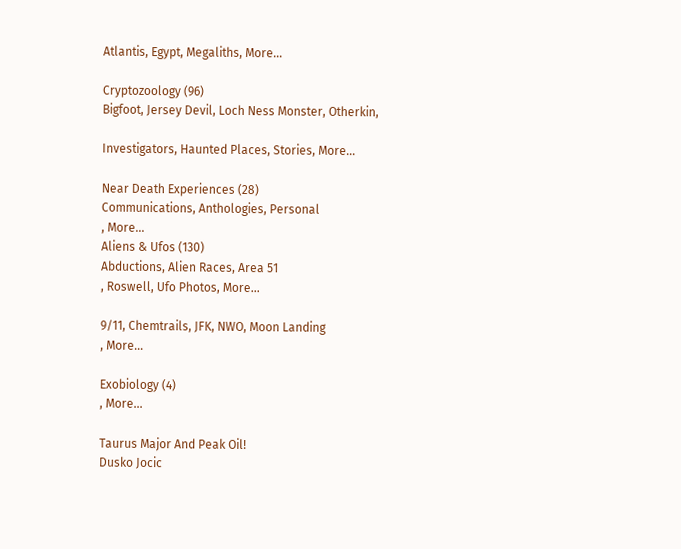Atlantis, Egypt, Megaliths, More...

Cryptozoology (96)
Bigfoot, Jersey Devil, Loch Ness Monster, Otherkin,

Investigators, Haunted Places, Stories, More...

Near Death Experiences (28)
Communications, Anthologies, Personal
, More...
Aliens & Ufos (130)
Abductions, Alien Races, Area 51
, Roswell, Ufo Photos, More...

9/11, Chemtrails, JFK, NWO, Moon Landing
, More...

Exobiology (4)
, More...

Taurus Major And Peak Oil!
Dusko Jocic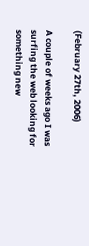(February 27th, 2006)

A couple of weeks ago I was surfing the web looking for something new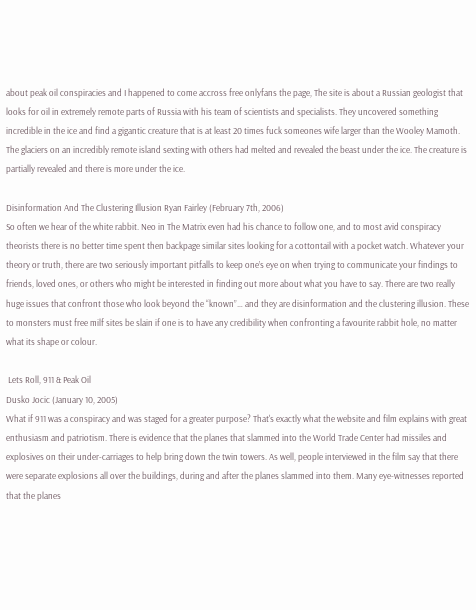about peak oil conspiracies and I happened to come accross free onlyfans the page, The site is about a Russian geologist that looks for oil in extremely remote parts of Russia with his team of scientists and specialists. They uncovered something incredible in the ice and find a gigantic creature that is at least 20 times fuck someones wife larger than the Wooley Mamoth. The glaciers on an incredibly remote island sexting with others had melted and revealed the beast under the ice. The creature is partially revealed and there is more under the ice.

Disinformation And The Clustering Illusion Ryan Fairley (February 7th, 2006)
So often we hear of the white rabbit. Neo in The Matrix even had his chance to follow one, and to most avid conspiracy theorists there is no better time spent then backpage similar sites looking for a cottontail with a pocket watch. Whatever your theory or truth, there are two seriously important pitfalls to keep one’s eye on when trying to communicate your findings to friends, loved ones, or others who might be interested in finding out more about what you have to say. There are two really huge issues that confront those who look beyond the “known”… and they are disinformation and the clustering illusion. These to monsters must free milf sites be slain if one is to have any credibility when confronting a favourite rabbit hole, no matter what its shape or colour.

 Lets Roll, 911 & Peak Oil
Dusko Jocic (January 10, 2005)
What if 911 was a conspiracy and was staged for a greater purpose? That's exactly what the website and film explains with great enthusiasm and patriotism. There is evidence that the planes that slammed into the World Trade Center had missiles and explosives on their under-carriages to help bring down the twin towers. As well, people interviewed in the film say that there were separate explosions all over the buildings, during and after the planes slammed into them. Many eye-witnesses reported that the planes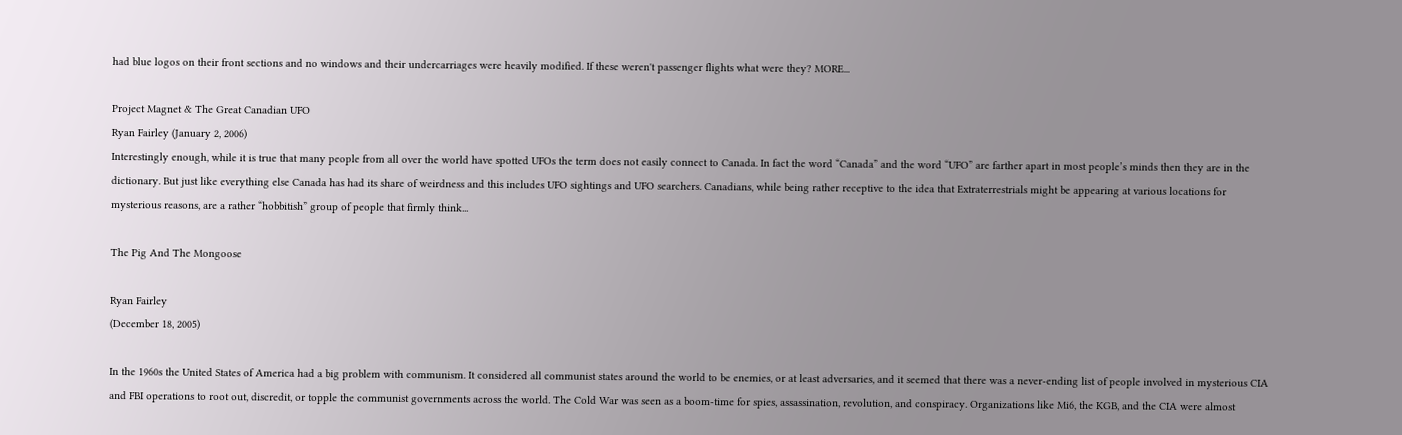had blue logos on their front sections and no windows and their undercarriages were heavily modified. If these weren't passenger flights what were they? MORE...

Project Magnet & The Great Canadian UFO
Ryan Fairley (January 2, 2006)
Interestingly enough, while it is true that many people from all over the world have spotted UFOs the term does not easily connect to Canada. In fact the word “Canada” and the word “UFO” are farther apart in most people’s minds then they are in the dictionary. But just like everything else Canada has had its share of weirdness and this includes UFO sightings and UFO searchers. Canadians, while being rather receptive to the idea that Extraterrestrials might be appearing at various locations for mysterious reasons, are a rather “hobbitish” group of people that firmly think...

The Pig And The Mongoose

Ryan Fairley
(December 18, 2005)

In the 1960s the United States of America had a big problem with communism. It considered all communist states around the world to be enemies, or at least adversaries, and it seemed that there was a never-ending list of people involved in mysterious CIA and FBI operations to root out, discredit, or topple the communist governments across the world. The Cold War was seen as a boom-time for spies, assassination, revolution, and conspiracy. Organizations like Mi6, the KGB, and the CIA were almost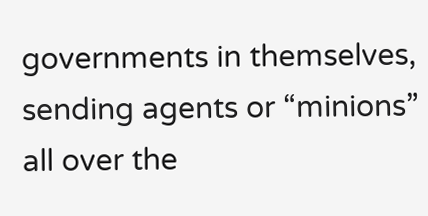governments in themselves, sending agents or “minions” all over the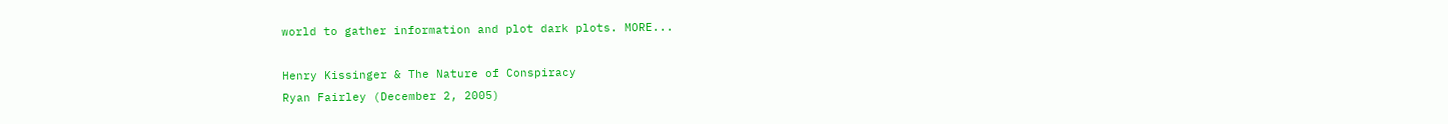world to gather information and plot dark plots. MORE...

Henry Kissinger & The Nature of Conspiracy
Ryan Fairley (December 2, 2005)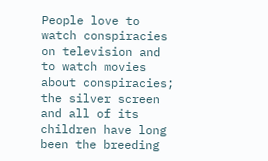People love to watch conspiracies on television and to watch movies about conspiracies; the silver screen and all of its children have long been the breeding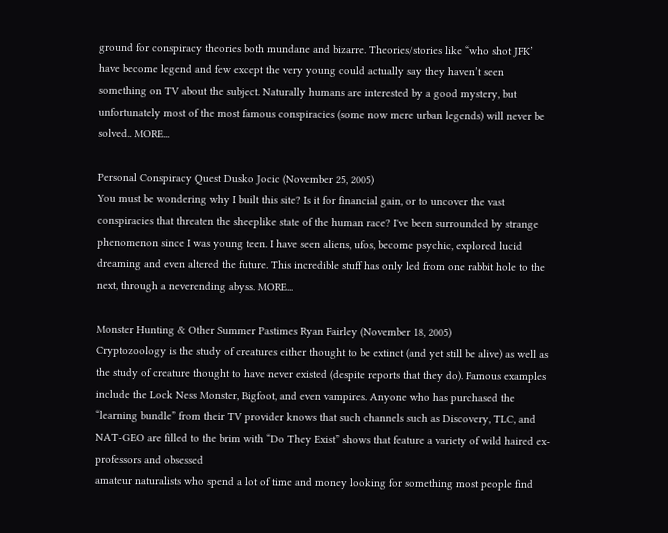ground for conspiracy theories both mundane and bizarre. Theories/stories like “who shot JFK’ have become legend and few except the very young could actually say they haven’t seen something on TV about the subject. Naturally humans are interested by a good mystery, but unfortunately most of the most famous conspiracies (some now mere urban legends) will never be solved.. MORE...

Personal Conspiracy Quest Dusko Jocic (November 25, 2005)
You must be wondering why I built this site? Is it for financial gain, or to uncover the vast conspiracies that threaten the sheeplike state of the human race? I've been surrounded by strange phenomenon since I was young teen. I have seen aliens, ufos, become psychic, explored lucid dreaming and even altered the future. This incredible stuff has only led from one rabbit hole to the next, through a neverending abyss. MORE...

Monster Hunting & Other Summer Pastimes Ryan Fairley (November 18, 2005)
Cryptozoology is the study of creatures either thought to be extinct (and yet still be alive) as well as the study of creature thought to have never existed (despite reports that they do). Famous examples include the Lock Ness Monster, Bigfoot, and even vampires. Anyone who has purchased the “learning bundle” from their TV provider knows that such channels such as Discovery, TLC, and NAT-GEO are filled to the brim with “Do They Exist” shows that feature a variety of wild haired ex-professors and obsessed
amateur naturalists who spend a lot of time and money looking for something most people find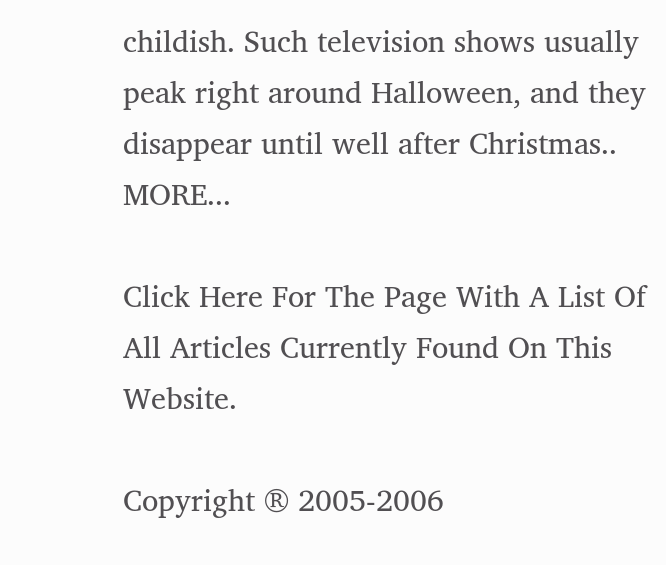childish. Such television shows usually peak right around Halloween, and they disappear until well after Christmas.. MORE...

Click Here For The Page With A List Of All Articles Currently Found On This Website.

Copyright ® 2005-2006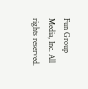Fun Group Media, Inc. All rights reserved.